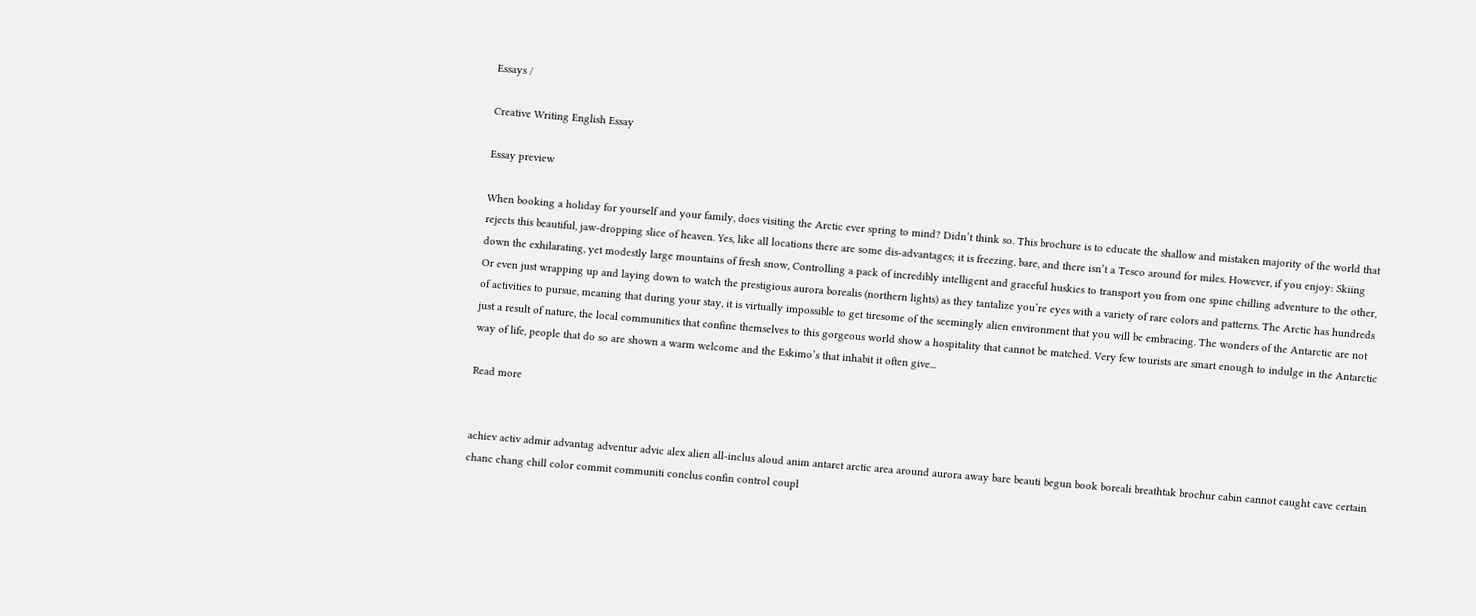Essays /

Creative Writing English Essay

Essay preview

When booking a holiday for yourself and your family, does visiting the Arctic ever spring to mind? Didn’t think so. This brochure is to educate the shallow and mistaken majority of the world that rejects this beautiful, jaw-dropping slice of heaven. Yes, like all locations there are some dis-advantages; it is freezing, bare, and there isn’t a Tesco around for miles. However, if you enjoy: Skiing down the exhilarating, yet modestly large mountains of fresh snow, Controlling a pack of incredibly intelligent and graceful huskies to transport you from one spine chilling adventure to the other, Or even just wrapping up and laying down to watch the prestigious aurora borealis (northern lights) as they tantalize you’re eyes with a variety of rare colors and patterns. The Arctic has hundreds of activities to pursue, meaning that during your stay, it is virtually impossible to get tiresome of the seemingly alien environment that you will be embracing. The wonders of the Antarctic are not just a result of nature, the local communities that confine themselves to this gorgeous world show a hospitality that cannot be matched. Very few tourists are smart enough to indulge in the Antarctic way of life, people that do so are shown a warm welcome and the Eskimo’s that inhabit it often give...

Read more


achiev activ admir advantag adventur advic alex alien all-inclus aloud anim antarct arctic area around aurora away bare beauti begun book boreali breathtak brochur cabin cannot caught cave certain chanc chang chill color commit communiti conclus confin control coupl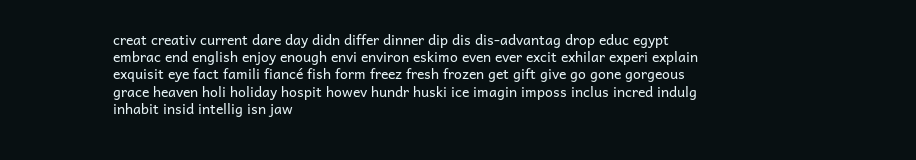creat creativ current dare day didn differ dinner dip dis dis-advantag drop educ egypt embrac end english enjoy enough envi environ eskimo even ever excit exhilar experi explain exquisit eye fact famili fiancé fish form freez fresh frozen get gift give go gone gorgeous grace heaven holi holiday hospit howev hundr huski ice imagin imposs inclus incred indulg inhabit insid intellig isn jaw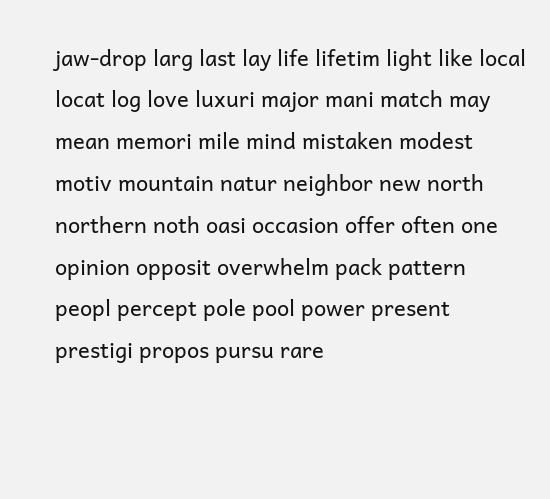jaw-drop larg last lay life lifetim light like local locat log love luxuri major mani match may mean memori mile mind mistaken modest motiv mountain natur neighbor new north northern noth oasi occasion offer often one opinion opposit overwhelm pack pattern peopl percept pole pool power present prestigi propos pursu rare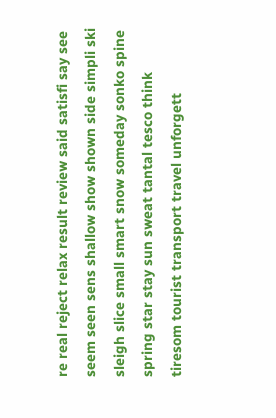re real reject relax result review said satisfi say see seem seen sens shallow show shown side simpli ski sleigh slice small smart snow someday sonko spine spring star stay sun sweat tantal tesco think tiresom tourist transport travel unforgett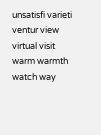unsatisfi varieti ventur view virtual visit warm warmth watch way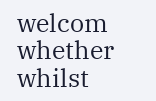welcom whether whilst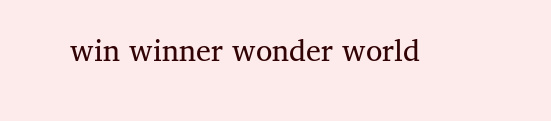win winner wonder world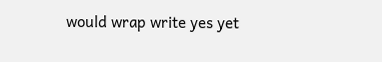would wrap write yes yet